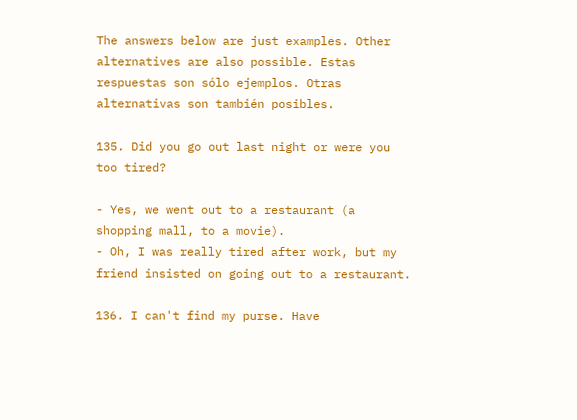The answers below are just examples. Other alternatives are also possible. Estas respuestas son sólo ejemplos. Otras alternativas son también posibles.

135. Did you go out last night or were you too tired?

- Yes, we went out to a restaurant (a shopping mall, to a movie).
- Oh, I was really tired after work, but my friend insisted on going out to a restaurant.

136. I can't find my purse. Have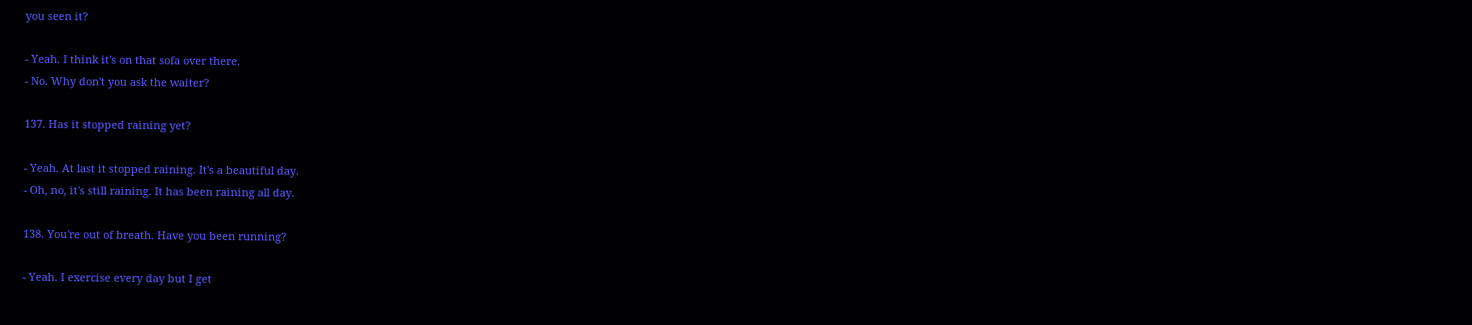you seen it?

- Yeah. I think it's on that sofa over there.
- No. Why don't you ask the waiter?

137. Has it stopped raining yet?

- Yeah. At last it stopped raining. It's a beautiful day.
- Oh, no, it's still raining. It has been raining all day.

138. You're out of breath. Have you been running?

- Yeah. I exercise every day but I get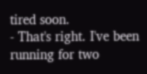tired soon.
- That's right. I've been running for two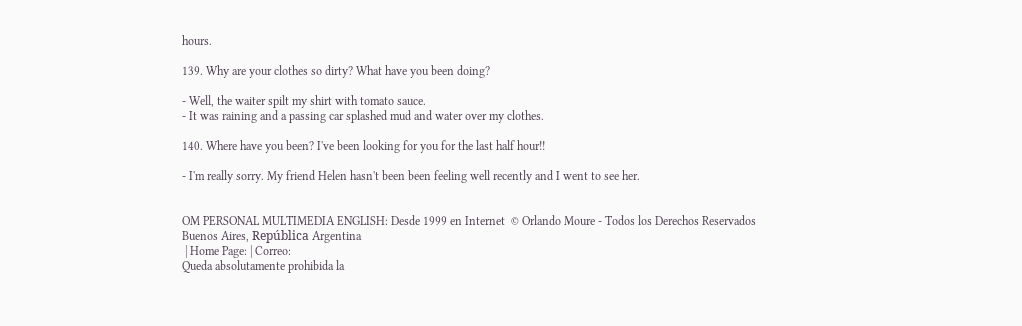hours.

139. Why are your clothes so dirty? What have you been doing?

- Well, the waiter spilt my shirt with tomato sauce.
- It was raining and a passing car splashed mud and water over my clothes.

140. Where have you been? I've been looking for you for the last half hour!!

- I'm really sorry. My friend Helen hasn't been been feeling well recently and I went to see her.


OM PERSONAL MULTIMEDIA ENGLISH: Desde 1999 en Internet  © Orlando Moure - Todos los Derechos Reservados
Buenos Aires, República Argentina
 | Home Page: | Correo:
Queda absolutamente prohibida la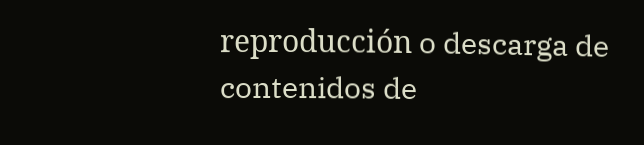reproducción o descarga de contenidos de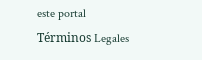este portal  Términos Legales